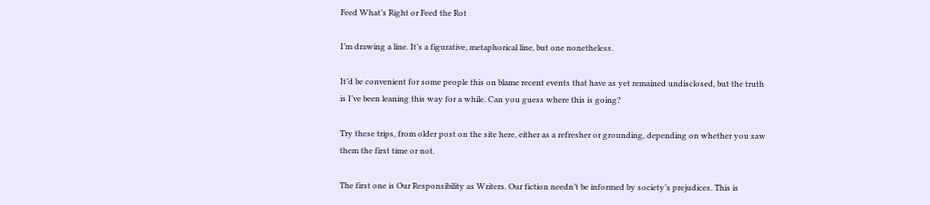Feed What’s Right or Feed the Rot

I’m drawing a line. It’s a figurative, metaphorical line, but one nonetheless.

It’d be convenient for some people this on blame recent events that have as yet remained undisclosed, but the truth is I’ve been leaning this way for a while. Can you guess where this is going?

Try these trips, from older post on the site here, either as a refresher or grounding, depending on whether you saw them the first time or not.

The first one is Our Responsibility as Writers. Our fiction needn’t be informed by society’s prejudices. This is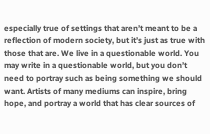especially true of settings that aren’t meant to be a reflection of modern society, but it’s just as true with those that are. We live in a questionable world. You may write in a questionable world, but you don’t need to portray such as being something we should want. Artists of many mediums can inspire, bring hope, and portray a world that has clear sources of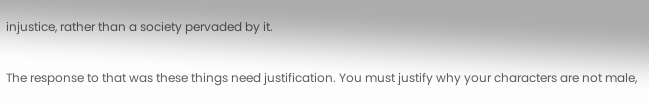injustice, rather than a society pervaded by it.

The response to that was these things need justification. You must justify why your characters are not male,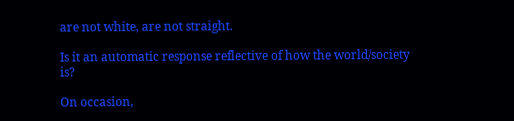are not white, are not straight.

Is it an automatic response reflective of how the world/society is?

On occasion,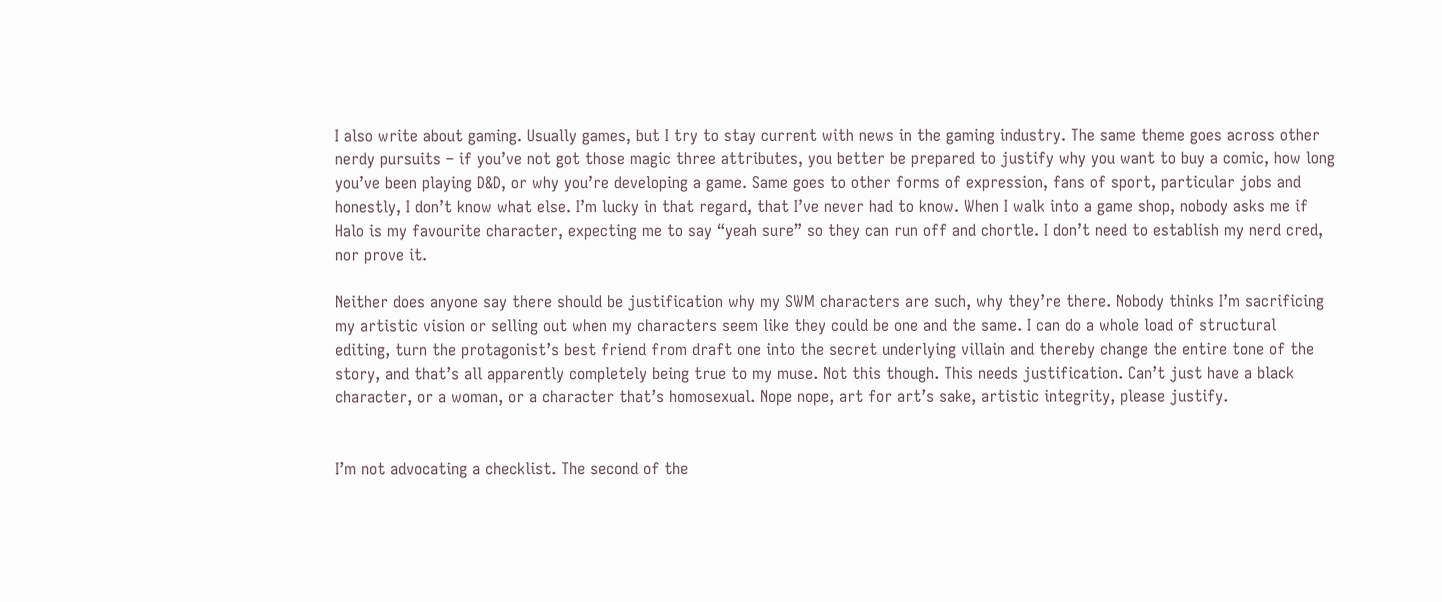I also write about gaming. Usually games, but I try to stay current with news in the gaming industry. The same theme goes across other nerdy pursuits – if you’ve not got those magic three attributes, you better be prepared to justify why you want to buy a comic, how long you’ve been playing D&D, or why you’re developing a game. Same goes to other forms of expression, fans of sport, particular jobs and honestly, I don’t know what else. I’m lucky in that regard, that I’ve never had to know. When I walk into a game shop, nobody asks me if Halo is my favourite character, expecting me to say “yeah sure” so they can run off and chortle. I don’t need to establish my nerd cred, nor prove it.

Neither does anyone say there should be justification why my SWM characters are such, why they’re there. Nobody thinks I’m sacrificing my artistic vision or selling out when my characters seem like they could be one and the same. I can do a whole load of structural editing, turn the protagonist’s best friend from draft one into the secret underlying villain and thereby change the entire tone of the story, and that’s all apparently completely being true to my muse. Not this though. This needs justification. Can’t just have a black character, or a woman, or a character that’s homosexual. Nope nope, art for art’s sake, artistic integrity, please justify.


I’m not advocating a checklist. The second of the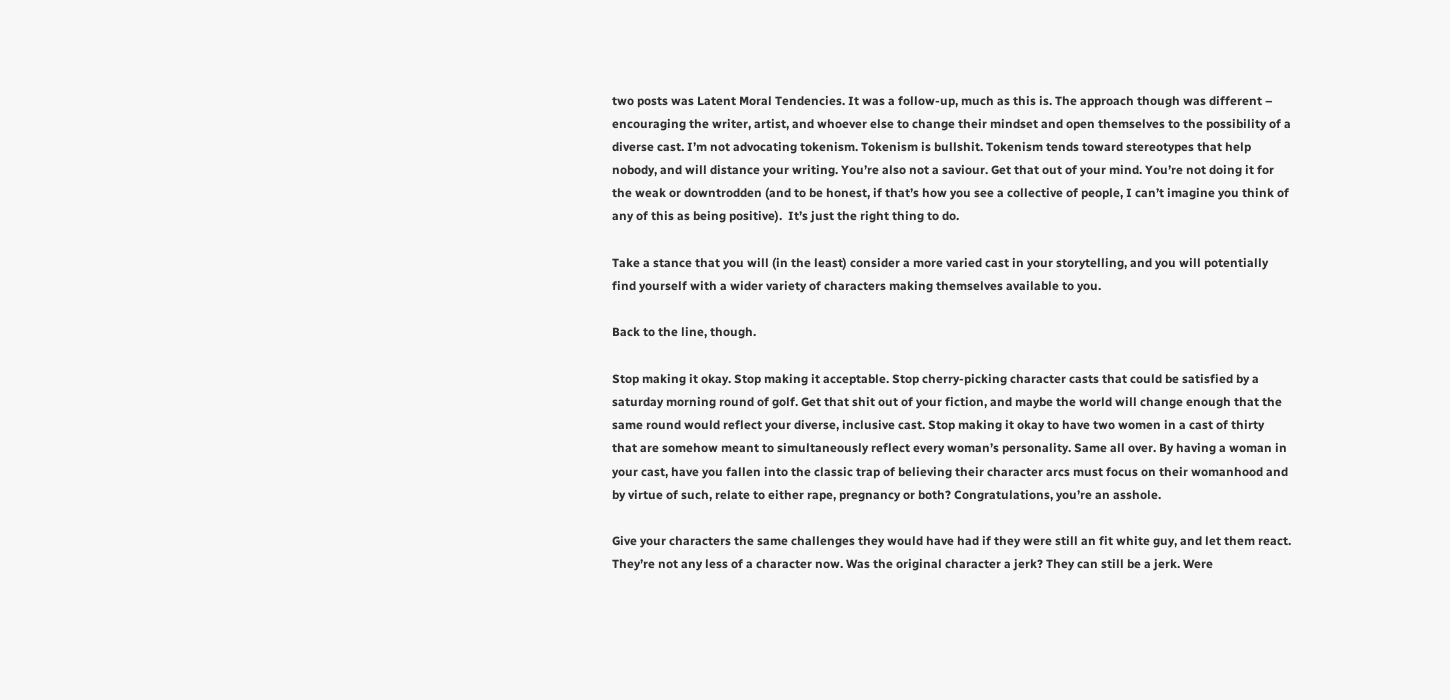two posts was Latent Moral Tendencies. It was a follow-up, much as this is. The approach though was different – encouraging the writer, artist, and whoever else to change their mindset and open themselves to the possibility of a diverse cast. I’m not advocating tokenism. Tokenism is bullshit. Tokenism tends toward stereotypes that help nobody, and will distance your writing. You’re also not a saviour. Get that out of your mind. You’re not doing it for the weak or downtrodden (and to be honest, if that’s how you see a collective of people, I can’t imagine you think of any of this as being positive).  It’s just the right thing to do.

Take a stance that you will (in the least) consider a more varied cast in your storytelling, and you will potentially find yourself with a wider variety of characters making themselves available to you.

Back to the line, though.

Stop making it okay. Stop making it acceptable. Stop cherry-picking character casts that could be satisfied by a saturday morning round of golf. Get that shit out of your fiction, and maybe the world will change enough that the same round would reflect your diverse, inclusive cast. Stop making it okay to have two women in a cast of thirty that are somehow meant to simultaneously reflect every woman’s personality. Same all over. By having a woman in your cast, have you fallen into the classic trap of believing their character arcs must focus on their womanhood and by virtue of such, relate to either rape, pregnancy or both? Congratulations, you’re an asshole.

Give your characters the same challenges they would have had if they were still an fit white guy, and let them react. They’re not any less of a character now. Was the original character a jerk? They can still be a jerk. Were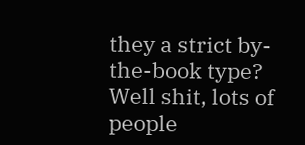they a strict by-the-book type? Well shit, lots of people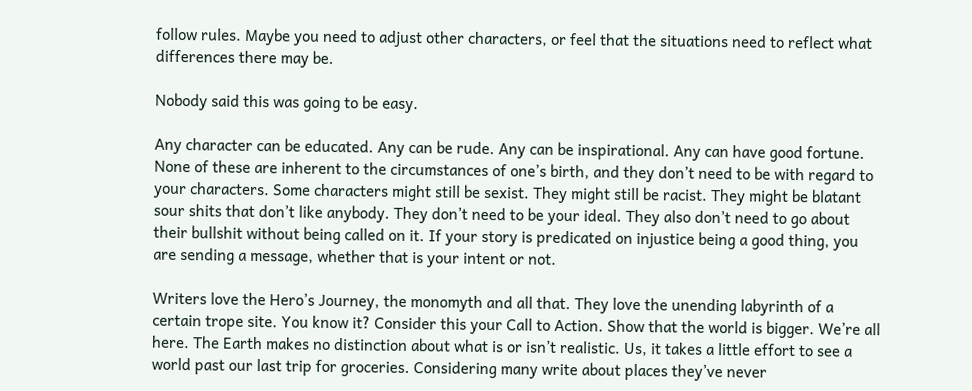follow rules. Maybe you need to adjust other characters, or feel that the situations need to reflect what differences there may be.

Nobody said this was going to be easy.

Any character can be educated. Any can be rude. Any can be inspirational. Any can have good fortune. None of these are inherent to the circumstances of one’s birth, and they don’t need to be with regard to your characters. Some characters might still be sexist. They might still be racist. They might be blatant sour shits that don’t like anybody. They don’t need to be your ideal. They also don’t need to go about their bullshit without being called on it. If your story is predicated on injustice being a good thing, you are sending a message, whether that is your intent or not.

Writers love the Hero’s Journey, the monomyth and all that. They love the unending labyrinth of a certain trope site. You know it? Consider this your Call to Action. Show that the world is bigger. We’re all here. The Earth makes no distinction about what is or isn’t realistic. Us, it takes a little effort to see a world past our last trip for groceries. Considering many write about places they’ve never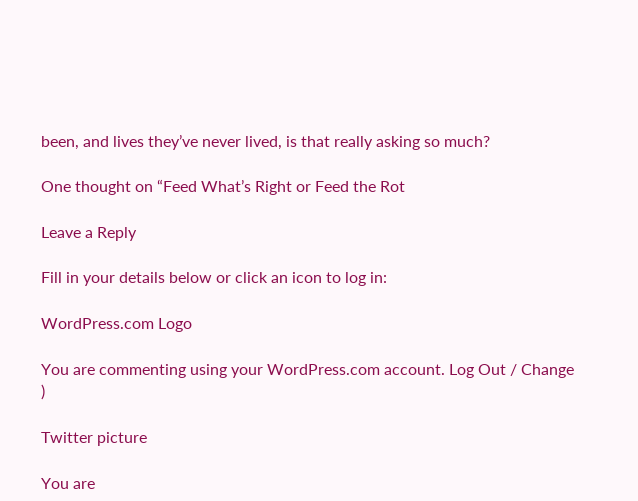been, and lives they’ve never lived, is that really asking so much?

One thought on “Feed What’s Right or Feed the Rot

Leave a Reply

Fill in your details below or click an icon to log in:

WordPress.com Logo

You are commenting using your WordPress.com account. Log Out / Change )

Twitter picture

You are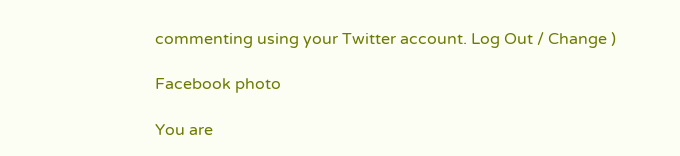commenting using your Twitter account. Log Out / Change )

Facebook photo

You are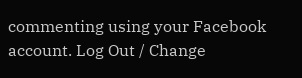commenting using your Facebook account. Log Out / Change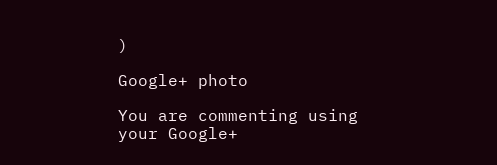)

Google+ photo

You are commenting using your Google+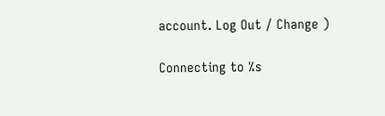account. Log Out / Change )

Connecting to %s